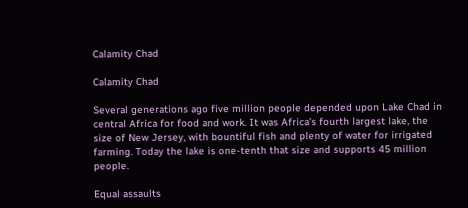Calamity Chad

Calamity Chad

Several generations ago five million people depended upon Lake Chad in central Africa for food and work. It was Africa’s fourth largest lake, the size of New Jersey, with bountiful fish and plenty of water for irrigated farming. Today the lake is one-tenth that size and supports 45 million people.

Equal assaults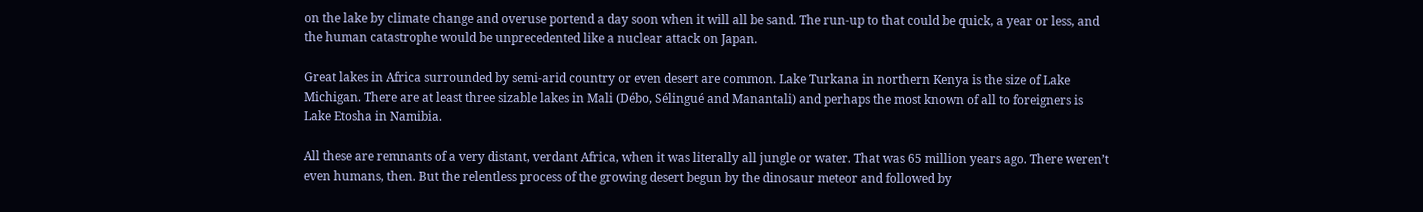on the lake by climate change and overuse portend a day soon when it will all be sand. The run-up to that could be quick, a year or less, and the human catastrophe would be unprecedented like a nuclear attack on Japan.

Great lakes in Africa surrounded by semi-arid country or even desert are common. Lake Turkana in northern Kenya is the size of Lake Michigan. There are at least three sizable lakes in Mali (Débo, Sélingué and Manantali) and perhaps the most known of all to foreigners is Lake Etosha in Namibia.

All these are remnants of a very distant, verdant Africa, when it was literally all jungle or water. That was 65 million years ago. There weren’t even humans, then. But the relentless process of the growing desert begun by the dinosaur meteor and followed by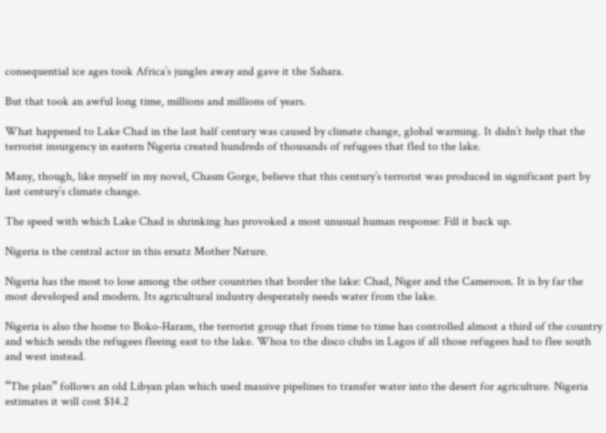consequential ice ages took Africa’s jungles away and gave it the Sahara.

But that took an awful long time, millions and millions of years.

What happened to Lake Chad in the last half century was caused by climate change, global warming. It didn’t help that the terrorist insurgency in eastern Nigeria created hundreds of thousands of refugees that fled to the lake.

Many, though, like myself in my novel, Chasm Gorge, believe that this century’s terrorist was produced in significant part by last century’s climate change.

The speed with which Lake Chad is shrinking has provoked a most unusual human response: Fill it back up.

Nigeria is the central actor in this ersatz Mother Nature.

Nigeria has the most to lose among the other countries that border the lake: Chad, Niger and the Cameroon. It is by far the most developed and modern. Its agricultural industry desperately needs water from the lake.

Nigeria is also the home to Boko-Haram, the terrorist group that from time to time has controlled almost a third of the country and which sends the refugees fleeing east to the lake. Whoa to the disco clubs in Lagos if all those refugees had to flee south and west instead.

“The plan” follows an old Libyan plan which used massive pipelines to transfer water into the desert for agriculture. Nigeria estimates it will cost $14.2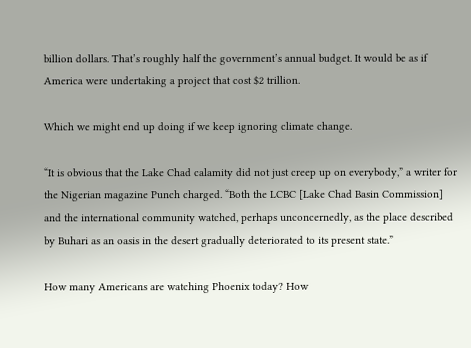billion dollars. That’s roughly half the government’s annual budget. It would be as if America were undertaking a project that cost $2 trillion.

Which we might end up doing if we keep ignoring climate change.

“It is obvious that the Lake Chad calamity did not just creep up on everybody,” a writer for the Nigerian magazine Punch charged. “Both the LCBC [Lake Chad Basin Commission] and the international community watched, perhaps unconcernedly, as the place described by Buhari as an oasis in the desert gradually deteriorated to its present state.”

How many Americans are watching Phoenix today? How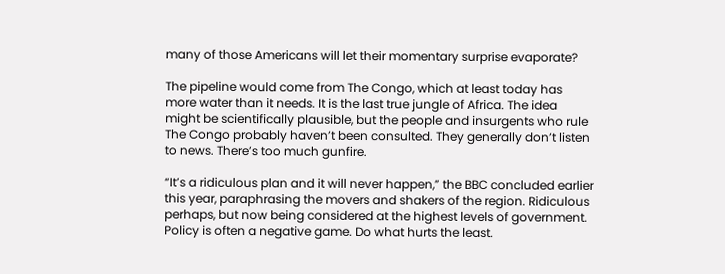many of those Americans will let their momentary surprise evaporate?

The pipeline would come from The Congo, which at least today has more water than it needs. It is the last true jungle of Africa. The idea might be scientifically plausible, but the people and insurgents who rule The Congo probably haven’t been consulted. They generally don’t listen to news. There’s too much gunfire.

“It’s a ridiculous plan and it will never happen,” the BBC concluded earlier this year, paraphrasing the movers and shakers of the region. Ridiculous perhaps, but now being considered at the highest levels of government. Policy is often a negative game. Do what hurts the least.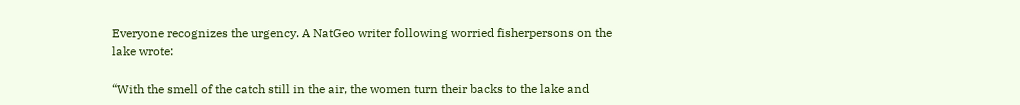Everyone recognizes the urgency. A NatGeo writer following worried fisherpersons on the lake wrote:

“With the smell of the catch still in the air, the women turn their backs to the lake and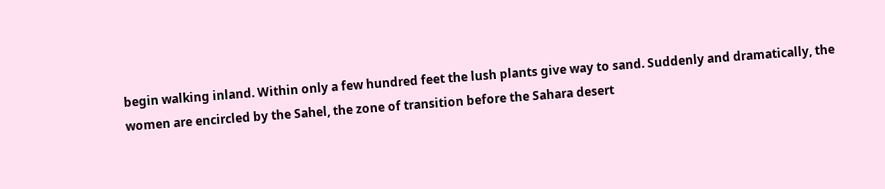begin walking inland. Within only a few hundred feet the lush plants give way to sand. Suddenly and dramatically, the women are encircled by the Sahel, the zone of transition before the Sahara desert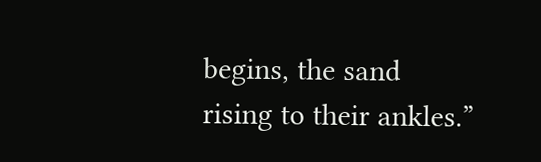begins, the sand rising to their ankles.”